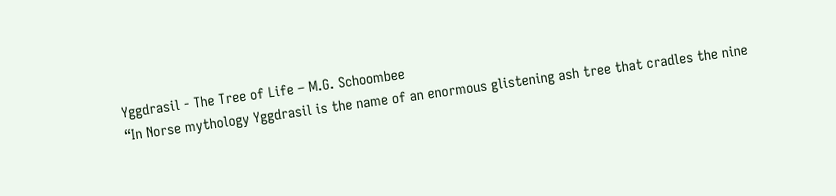Yggdrasil - The Tree of Life – M.G. Schoombee
“In Norse mythology Yggdrasil is the name of an enormous glistening ash tree that cradles the nine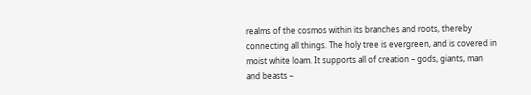realms of the cosmos within its branches and roots, thereby connecting all things. The holy tree is evergreen, and is covered in moist white loam. It supports all of creation – gods, giants, man and beasts –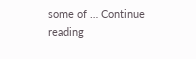some of … Continue reading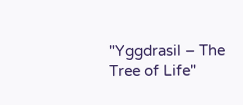"Yggdrasil – The Tree of Life"